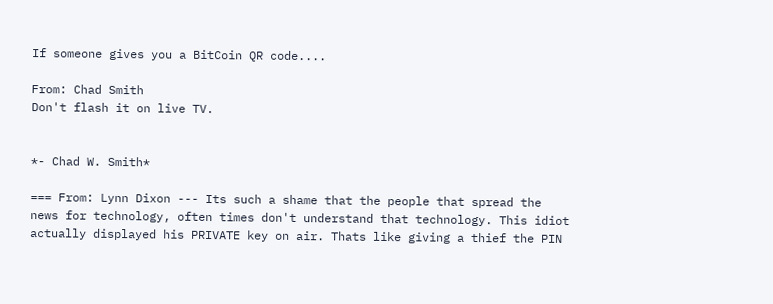If someone gives you a BitCoin QR code....

From: Chad Smith
Don't flash it on live TV.


*- Chad W. Smith*

=== From: Lynn Dixon --- Its such a shame that the people that spread the news for technology, often times don't understand that technology. This idiot actually displayed his PRIVATE key on air. Thats like giving a thief the PIN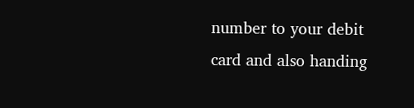number to your debit card and also handing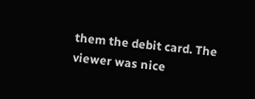them the debit card. The viewer was nice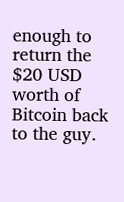enough to return the $20 USD worth of Bitcoin back to the guy.